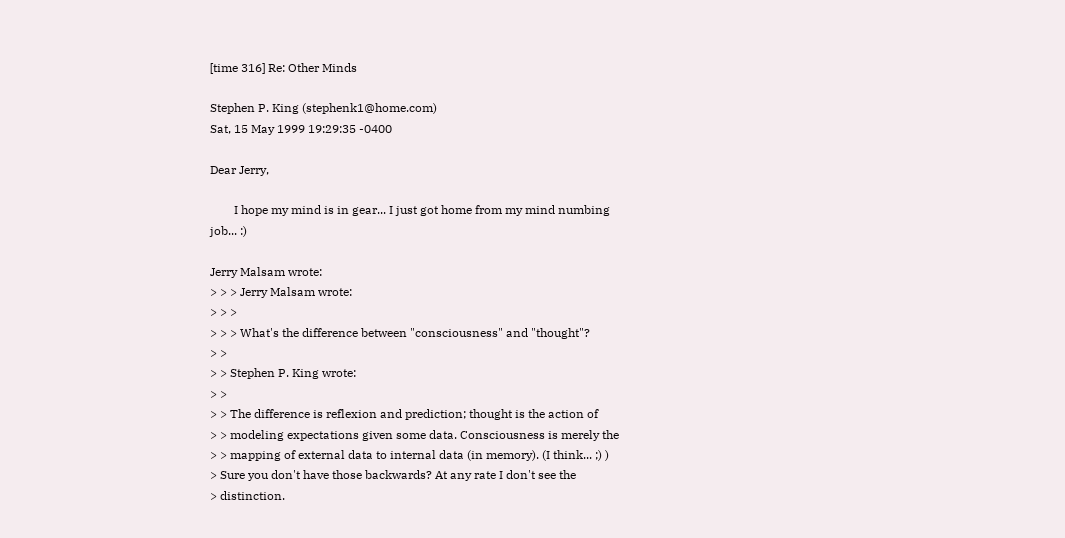[time 316] Re: Other Minds

Stephen P. King (stephenk1@home.com)
Sat, 15 May 1999 19:29:35 -0400

Dear Jerry,

        I hope my mind is in gear... I just got home from my mind numbing
job... :)

Jerry Malsam wrote:
> > > Jerry Malsam wrote:
> > >
> > > What's the difference between "consciousness" and "thought"?
> >
> > Stephen P. King wrote:
> >
> > The difference is reflexion and prediction; thought is the action of
> > modeling expectations given some data. Consciousness is merely the
> > mapping of external data to internal data (in memory). (I think... ;) )
> Sure you don't have those backwards? At any rate I don't see the
> distinction.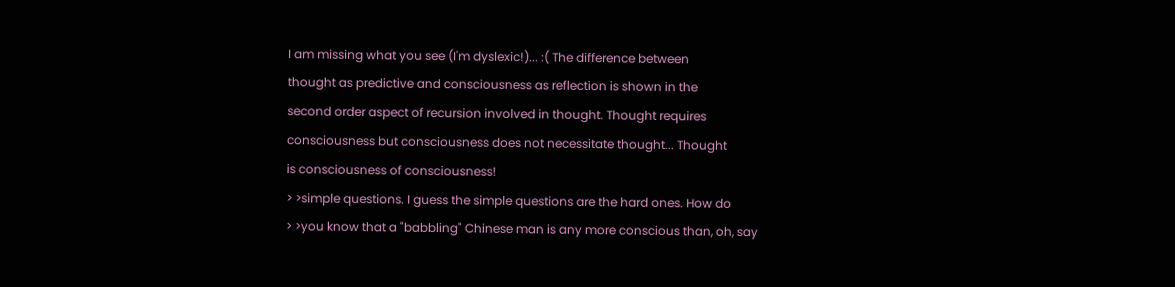I am missing what you see (I'm dyslexic!)... :( The difference between
thought as predictive and consciousness as reflection is shown in the
second order aspect of recursion involved in thought. Thought requires
consciousness but consciousness does not necessitate thought... Thought
is consciousness of consciousness!
> >simple questions. I guess the simple questions are the hard ones. How do
> >you know that a "babbling" Chinese man is any more conscious than, oh, say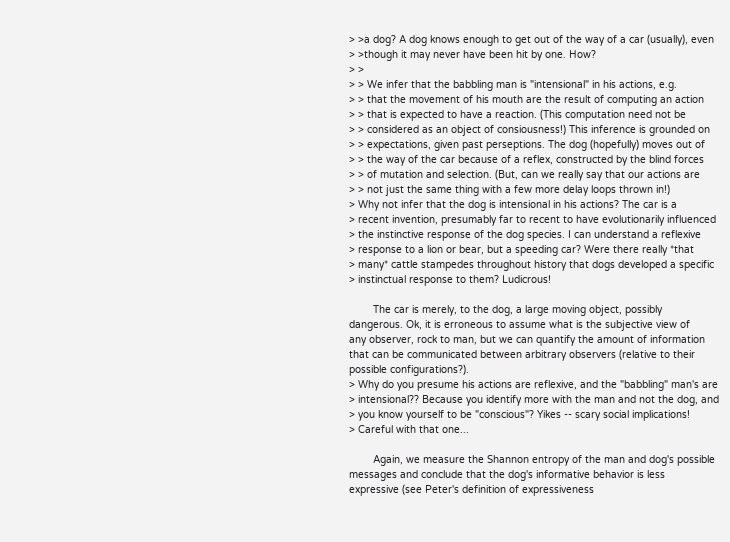> >a dog? A dog knows enough to get out of the way of a car (usually), even
> >though it may never have been hit by one. How?
> >
> > We infer that the babbling man is "intensional" in his actions, e.g.
> > that the movement of his mouth are the result of computing an action
> > that is expected to have a reaction. (This computation need not be
> > considered as an object of consiousness!) This inference is grounded on
> > expectations, given past perseptions. The dog (hopefully) moves out of
> > the way of the car because of a reflex, constructed by the blind forces
> > of mutation and selection. (But, can we really say that our actions are
> > not just the same thing with a few more delay loops thrown in!)
> Why not infer that the dog is intensional in his actions? The car is a
> recent invention, presumably far to recent to have evolutionarily influenced
> the instinctive response of the dog species. I can understand a reflexive
> response to a lion or bear, but a speeding car? Were there really *that
> many* cattle stampedes throughout history that dogs developed a specific
> instinctual response to them? Ludicrous!

        The car is merely, to the dog, a large moving object, possibly
dangerous. Ok, it is erroneous to assume what is the subjective view of
any observer, rock to man, but we can quantify the amount of information
that can be communicated between arbitrary observers (relative to their
possible configurations?).
> Why do you presume his actions are reflexive, and the "babbling" man's are
> intensional?? Because you identify more with the man and not the dog, and
> you know yourself to be "conscious"? Yikes -- scary social implications!
> Careful with that one...

        Again, we measure the Shannon entropy of the man and dog's possible
messages and conclude that the dog's informative behavior is less
expressive (see Peter's definition of expressiveness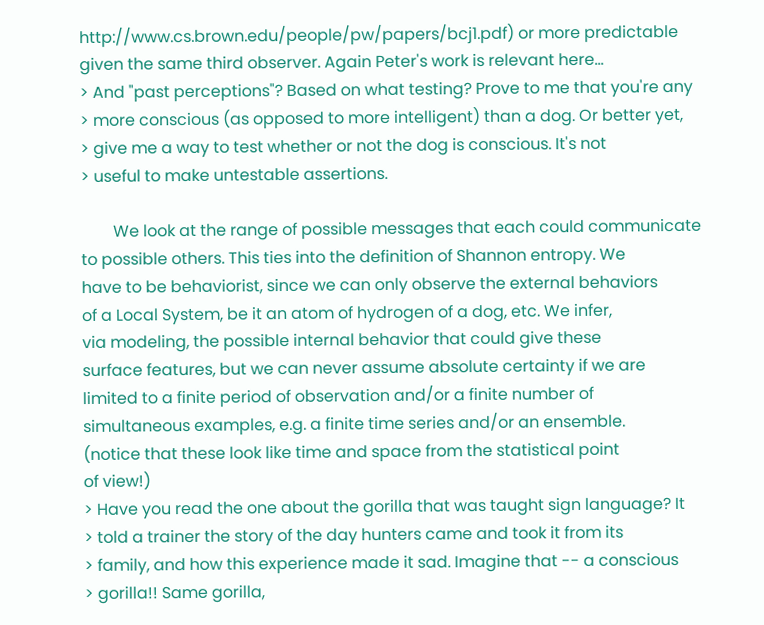http://www.cs.brown.edu/people/pw/papers/bcj1.pdf) or more predictable
given the same third observer. Again Peter's work is relevant here...
> And "past perceptions"? Based on what testing? Prove to me that you're any
> more conscious (as opposed to more intelligent) than a dog. Or better yet,
> give me a way to test whether or not the dog is conscious. It's not
> useful to make untestable assertions.

        We look at the range of possible messages that each could communicate
to possible others. This ties into the definition of Shannon entropy. We
have to be behaviorist, since we can only observe the external behaviors
of a Local System, be it an atom of hydrogen of a dog, etc. We infer,
via modeling, the possible internal behavior that could give these
surface features, but we can never assume absolute certainty if we are
limited to a finite period of observation and/or a finite number of
simultaneous examples, e.g. a finite time series and/or an ensemble.
(notice that these look like time and space from the statistical point
of view!)
> Have you read the one about the gorilla that was taught sign language? It
> told a trainer the story of the day hunters came and took it from its
> family, and how this experience made it sad. Imagine that -- a conscious
> gorilla!! Same gorilla,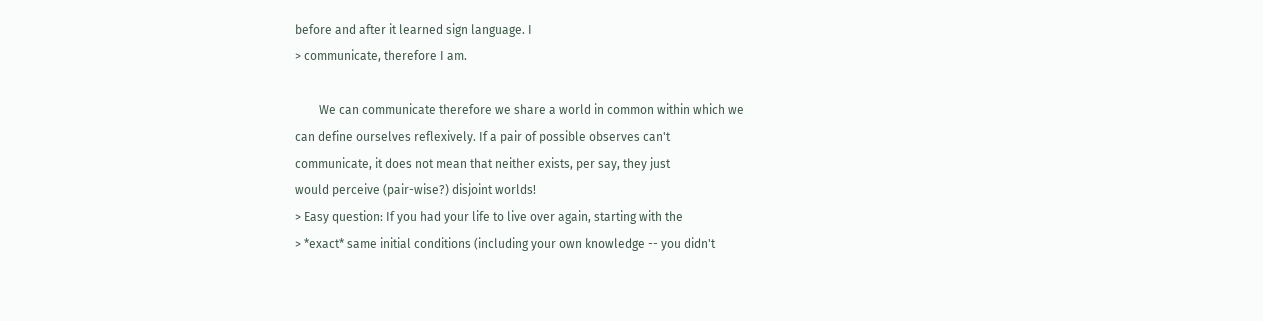before and after it learned sign language. I
> communicate, therefore I am.

        We can communicate therefore we share a world in common within which we
can define ourselves reflexively. If a pair of possible observes can't
communicate, it does not mean that neither exists, per say, they just
would perceive (pair-wise?) disjoint worlds!
> Easy question: If you had your life to live over again, starting with the
> *exact* same initial conditions (including your own knowledge -- you didn't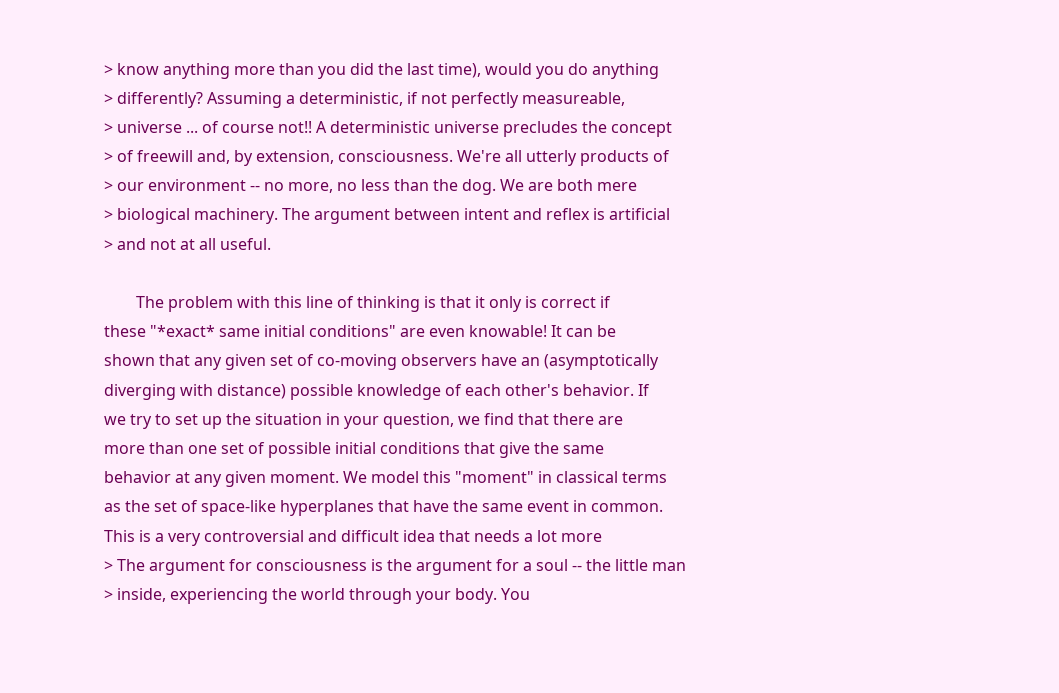> know anything more than you did the last time), would you do anything
> differently? Assuming a deterministic, if not perfectly measureable,
> universe ... of course not!! A deterministic universe precludes the concept
> of freewill and, by extension, consciousness. We're all utterly products of
> our environment -- no more, no less than the dog. We are both mere
> biological machinery. The argument between intent and reflex is artificial
> and not at all useful.

        The problem with this line of thinking is that it only is correct if
these "*exact* same initial conditions" are even knowable! It can be
shown that any given set of co-moving observers have an (asymptotically
diverging with distance) possible knowledge of each other's behavior. If
we try to set up the situation in your question, we find that there are
more than one set of possible initial conditions that give the same
behavior at any given moment. We model this "moment" in classical terms
as the set of space-like hyperplanes that have the same event in common.
This is a very controversial and difficult idea that needs a lot more
> The argument for consciousness is the argument for a soul -- the little man
> inside, experiencing the world through your body. You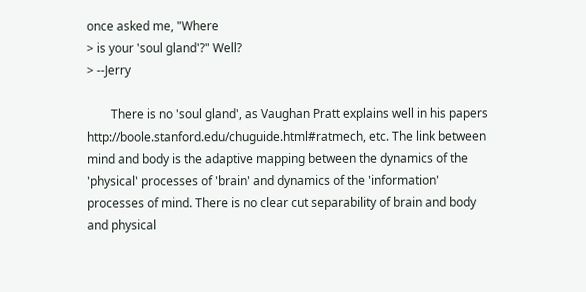once asked me, "Where
> is your 'soul gland'?" Well?
> --Jerry

        There is no 'soul gland', as Vaughan Pratt explains well in his papers
http://boole.stanford.edu/chuguide.html#ratmech, etc. The link between
mind and body is the adaptive mapping between the dynamics of the
'physical' processes of 'brain' and dynamics of the 'information'
processes of mind. There is no clear cut separability of brain and body
and physical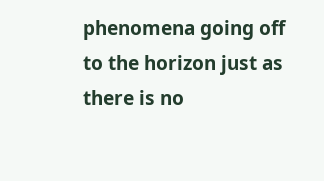phenomena going off to the horizon just as there is no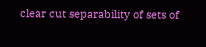clear cut separability of sets of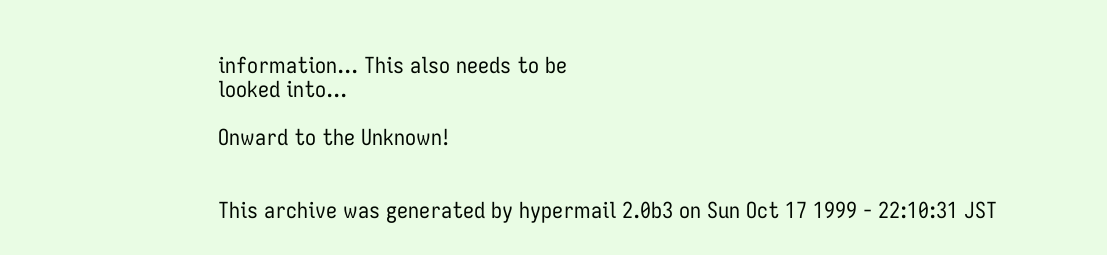information... This also needs to be
looked into...

Onward to the Unknown!


This archive was generated by hypermail 2.0b3 on Sun Oct 17 1999 - 22:10:31 JST